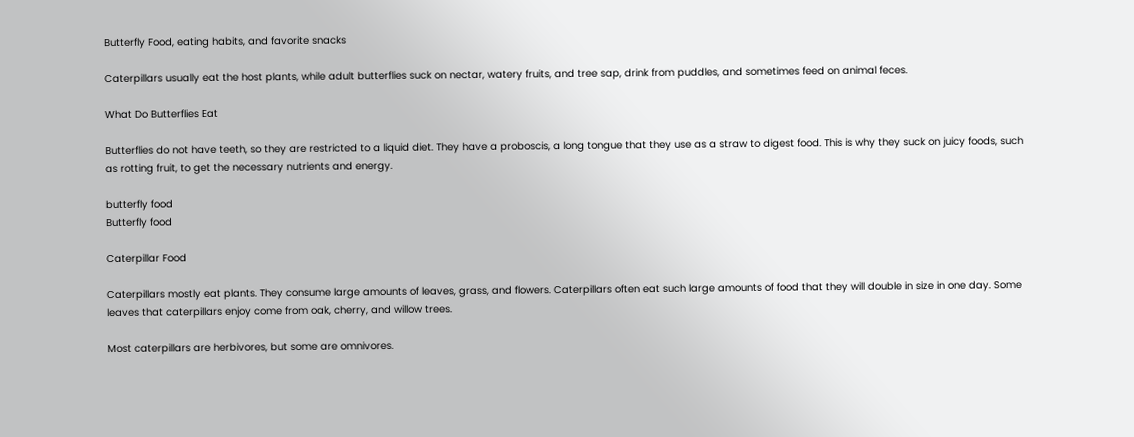Butterfly Food, eating habits, and favorite snacks

Caterpillars usually eat the host plants, while adult butterflies suck on nectar, watery fruits, and tree sap, drink from puddles, and sometimes feed on animal feces.

What Do Butterflies Eat

Butterflies do not have teeth, so they are restricted to a liquid diet. They have a proboscis, a long tongue that they use as a straw to digest food. This is why they suck on juicy foods, such as rotting fruit, to get the necessary nutrients and energy.

butterfly food
Butterfly food

Caterpillar Food

Caterpillars mostly eat plants. They consume large amounts of leaves, grass, and flowers. Caterpillars often eat such large amounts of food that they will double in size in one day. Some leaves that caterpillars enjoy come from oak, cherry, and willow trees.

Most caterpillars are herbivores, but some are omnivores.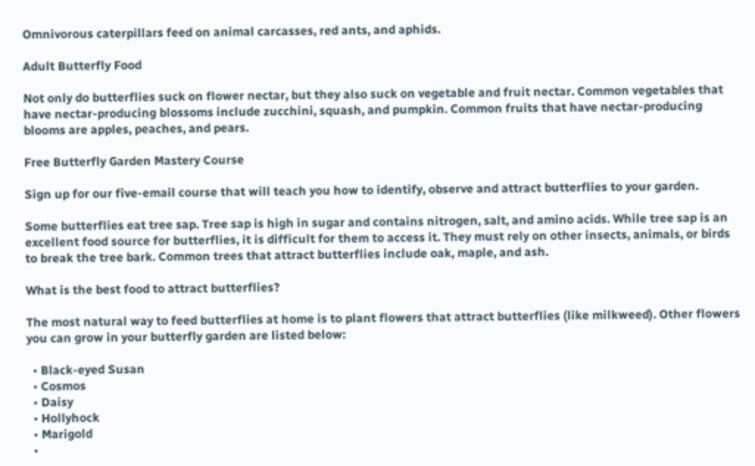Omnivorous caterpillars feed on animal carcasses, red ants, and aphids.

Adult Butterfly Food

Not only do butterflies suck on flower nectar, but they also suck on vegetable and fruit nectar. Common vegetables that have nectar-producing blossoms include zucchini, squash, and pumpkin. Common fruits that have nectar-producing blooms are apples, peaches, and pears.

Free Butterfly Garden Mastery Course

Sign up for our five-email course that will teach you how to identify, observe and attract butterflies to your garden.

Some butterflies eat tree sap. Tree sap is high in sugar and contains nitrogen, salt, and amino acids. While tree sap is an excellent food source for butterflies, it is difficult for them to access it. They must rely on other insects, animals, or birds to break the tree bark. Common trees that attract butterflies include oak, maple, and ash.

What is the best food to attract butterflies?

The most natural way to feed butterflies at home is to plant flowers that attract butterflies (like milkweed). Other flowers you can grow in your butterfly garden are listed below:

  • Black-eyed Susan
  • Cosmos
  • Daisy
  • Hollyhock
  • Marigold
  •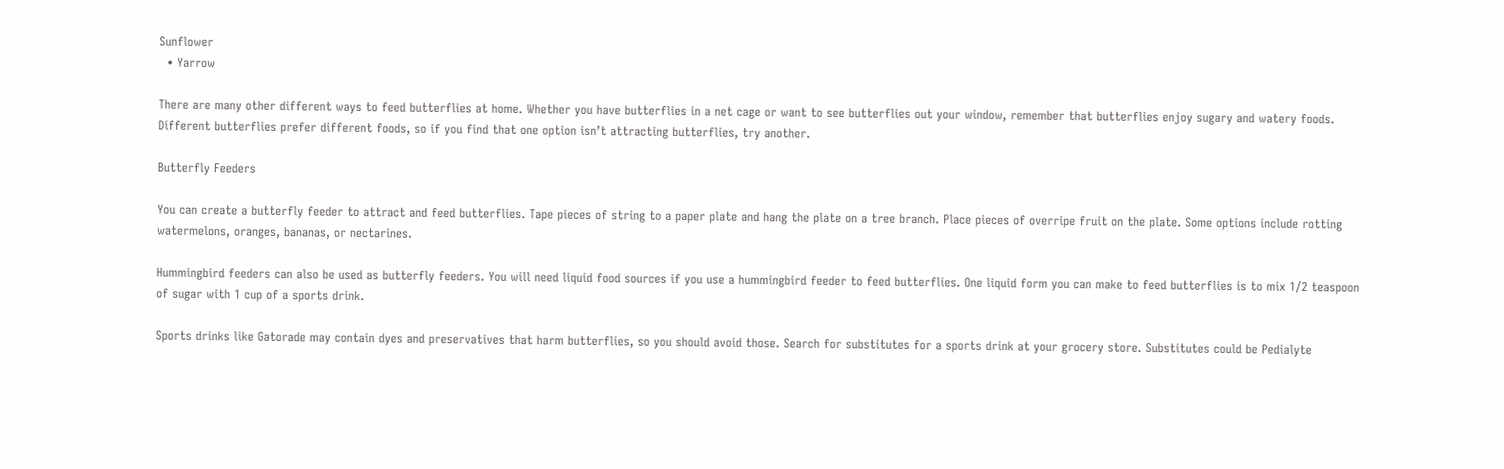Sunflower
  • Yarrow

There are many other different ways to feed butterflies at home. Whether you have butterflies in a net cage or want to see butterflies out your window, remember that butterflies enjoy sugary and watery foods. Different butterflies prefer different foods, so if you find that one option isn’t attracting butterflies, try another.

Butterfly Feeders

You can create a butterfly feeder to attract and feed butterflies. Tape pieces of string to a paper plate and hang the plate on a tree branch. Place pieces of overripe fruit on the plate. Some options include rotting watermelons, oranges, bananas, or nectarines.

Hummingbird feeders can also be used as butterfly feeders. You will need liquid food sources if you use a hummingbird feeder to feed butterflies. One liquid form you can make to feed butterflies is to mix 1/2 teaspoon of sugar with 1 cup of a sports drink.

Sports drinks like Gatorade may contain dyes and preservatives that harm butterflies, so you should avoid those. Search for substitutes for a sports drink at your grocery store. Substitutes could be Pedialyte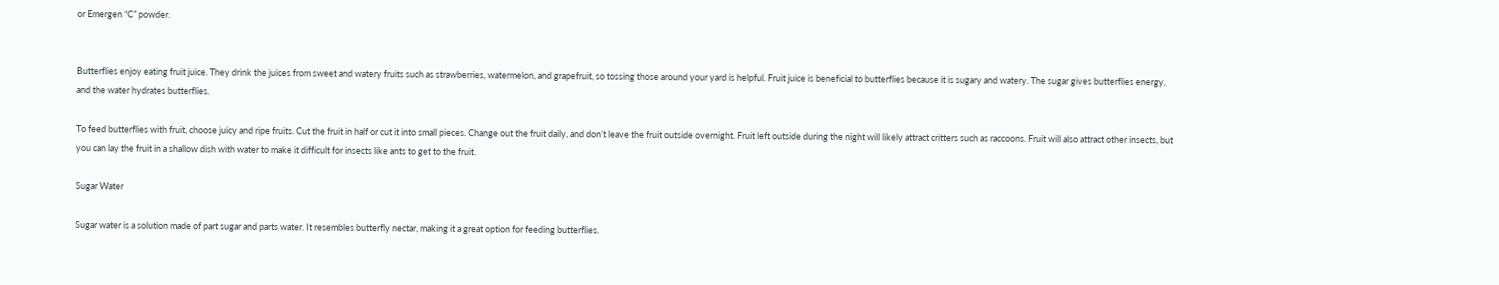or Emergen “C” powder.


Butterflies enjoy eating fruit juice. They drink the juices from sweet and watery fruits such as strawberries, watermelon, and grapefruit, so tossing those around your yard is helpful. Fruit juice is beneficial to butterflies because it is sugary and watery. The sugar gives butterflies energy, and the water hydrates butterflies.

To feed butterflies with fruit, choose juicy and ripe fruits. Cut the fruit in half or cut it into small pieces. Change out the fruit daily, and don’t leave the fruit outside overnight. Fruit left outside during the night will likely attract critters such as raccoons. Fruit will also attract other insects, but you can lay the fruit in a shallow dish with water to make it difficult for insects like ants to get to the fruit.

Sugar Water

Sugar water is a solution made of part sugar and parts water. It resembles butterfly nectar, making it a great option for feeding butterflies.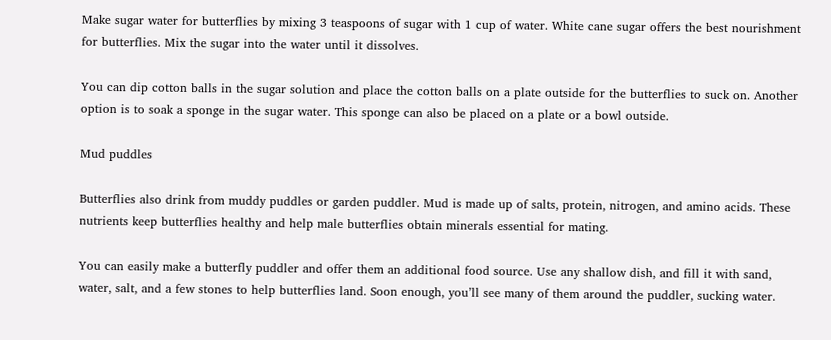Make sugar water for butterflies by mixing 3 teaspoons of sugar with 1 cup of water. White cane sugar offers the best nourishment for butterflies. Mix the sugar into the water until it dissolves.

You can dip cotton balls in the sugar solution and place the cotton balls on a plate outside for the butterflies to suck on. Another option is to soak a sponge in the sugar water. This sponge can also be placed on a plate or a bowl outside.

Mud puddles

Butterflies also drink from muddy puddles or garden puddler. Mud is made up of salts, protein, nitrogen, and amino acids. These nutrients keep butterflies healthy and help male butterflies obtain minerals essential for mating.

You can easily make a butterfly puddler and offer them an additional food source. Use any shallow dish, and fill it with sand, water, salt, and a few stones to help butterflies land. Soon enough, you’ll see many of them around the puddler, sucking water.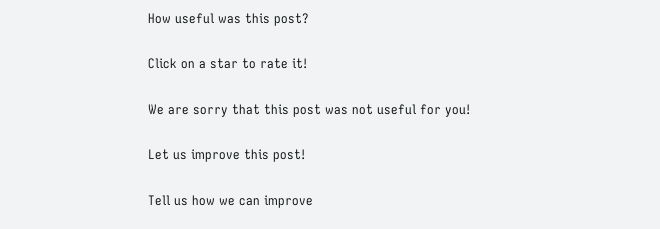How useful was this post?

Click on a star to rate it!

We are sorry that this post was not useful for you!

Let us improve this post!

Tell us how we can improve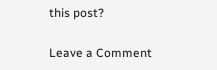this post?

Leave a Comment